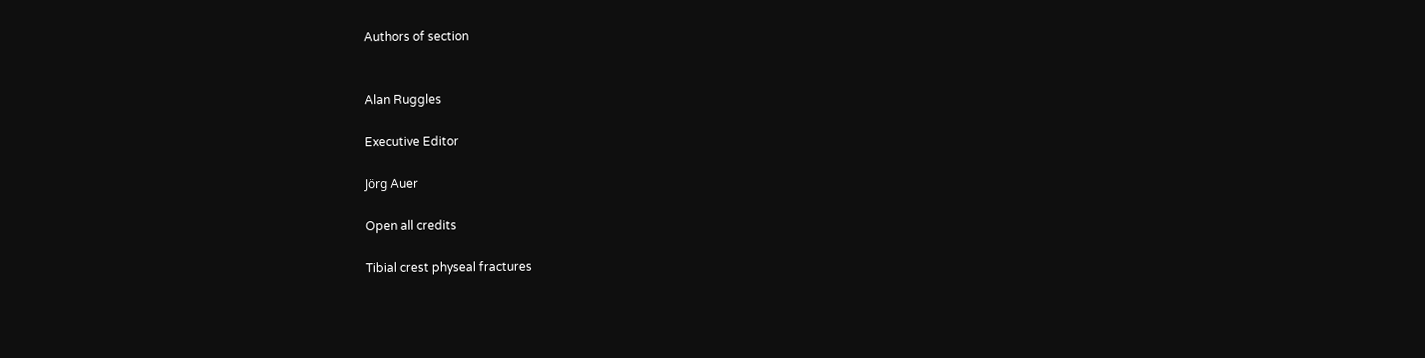Authors of section


Alan Ruggles

Executive Editor

Jörg Auer

Open all credits

Tibial crest physeal fractures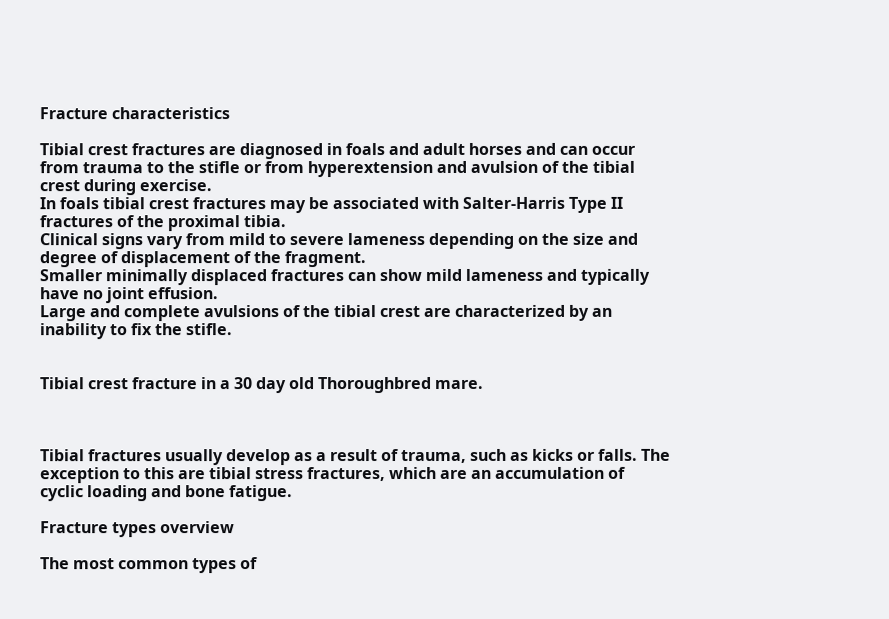Fracture characteristics

Tibial crest fractures are diagnosed in foals and adult horses and can occur from trauma to the stifle or from hyperextension and avulsion of the tibial crest during exercise.
In foals tibial crest fractures may be associated with Salter-Harris Type II fractures of the proximal tibia.
Clinical signs vary from mild to severe lameness depending on the size and degree of displacement of the fragment.
Smaller minimally displaced fractures can show mild lameness and typically have no joint effusion.
Large and complete avulsions of the tibial crest are characterized by an inability to fix the stifle.


Tibial crest fracture in a 30 day old Thoroughbred mare.



Tibial fractures usually develop as a result of trauma, such as kicks or falls. The exception to this are tibial stress fractures, which are an accumulation of cyclic loading and bone fatigue.

Fracture types overview

The most common types of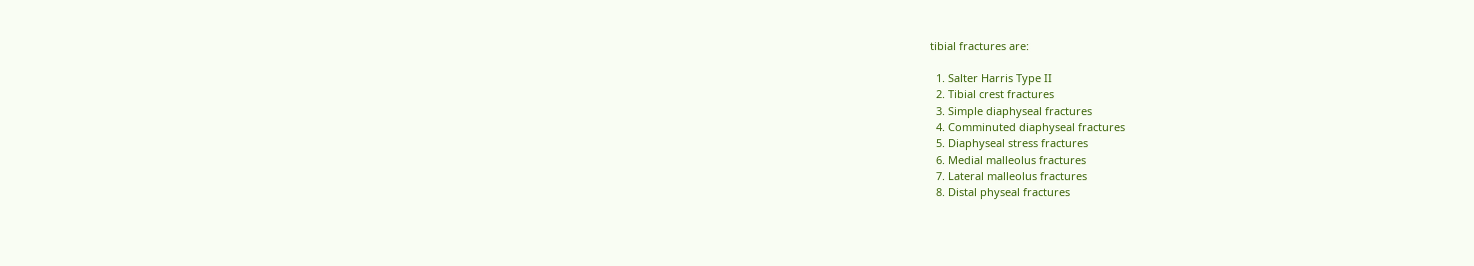tibial fractures are:

  1. Salter Harris Type II
  2. Tibial crest fractures
  3. Simple diaphyseal fractures
  4. Comminuted diaphyseal fractures
  5. Diaphyseal stress fractures
  6. Medial malleolus fractures
  7. Lateral malleolus fractures
  8. Distal physeal fractures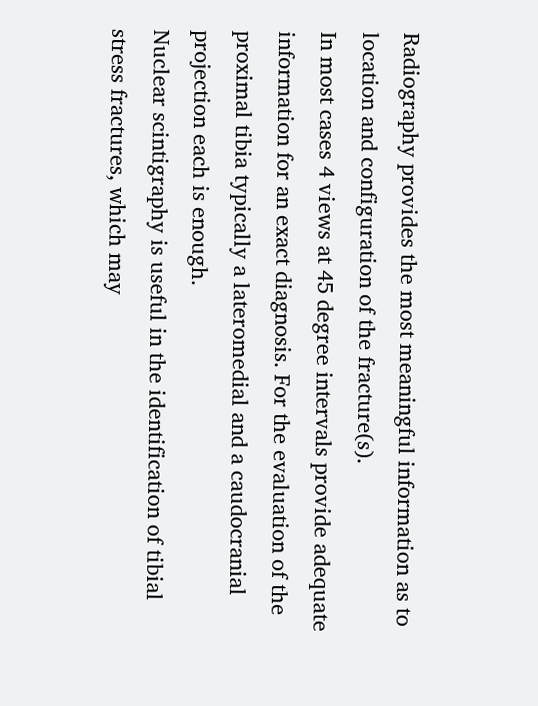Radiography provides the most meaningful information as to location and configuration of the fracture(s).
In most cases 4 views at 45 degree intervals provide adequate information for an exact diagnosis. For the evaluation of the proximal tibia typically a lateromedial and a caudocranial projection each is enough.
Nuclear scintigraphy is useful in the identification of tibial stress fractures, which may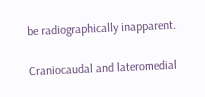be radiographically inapparent.

Craniocaudal and lateromedial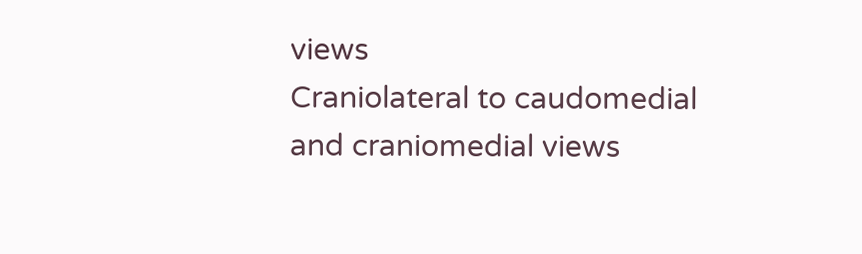views
Craniolateral to caudomedial and craniomedial views